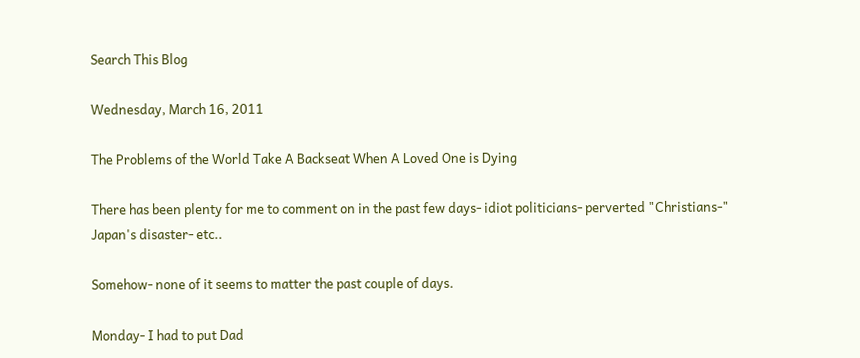Search This Blog

Wednesday, March 16, 2011

The Problems of the World Take A Backseat When A Loved One is Dying

There has been plenty for me to comment on in the past few days- idiot politicians- perverted "Christians-" Japan's disaster- etc..

Somehow- none of it seems to matter the past couple of days.

Monday- I had to put Dad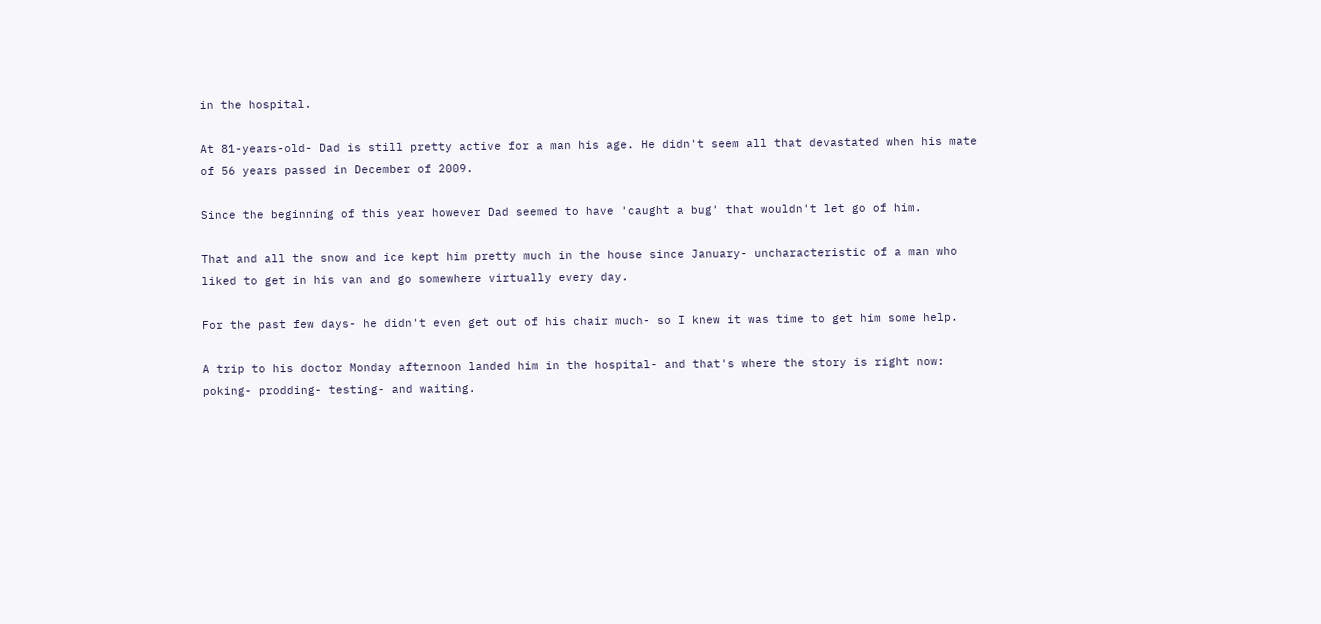in the hospital.

At 81-years-old- Dad is still pretty active for a man his age. He didn't seem all that devastated when his mate of 56 years passed in December of 2009.

Since the beginning of this year however Dad seemed to have 'caught a bug' that wouldn't let go of him.

That and all the snow and ice kept him pretty much in the house since January- uncharacteristic of a man who liked to get in his van and go somewhere virtually every day.

For the past few days- he didn't even get out of his chair much- so I knew it was time to get him some help.

A trip to his doctor Monday afternoon landed him in the hospital- and that's where the story is right now: poking- prodding- testing- and waiting.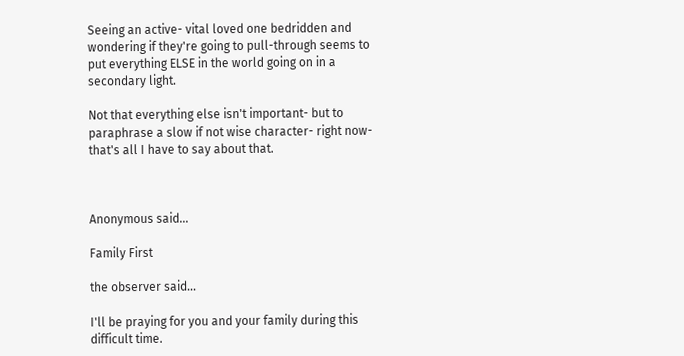Seeing an active- vital loved one bedridden and wondering if they're going to pull-through seems to put everything ELSE in the world going on in a secondary light.

Not that everything else isn't important- but to paraphrase a slow if not wise character- right now- that's all I have to say about that.



Anonymous said...

Family First

the observer said...

I'll be praying for you and your family during this difficult time.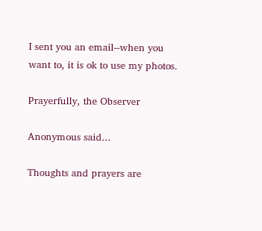I sent you an email--when you want to, it is ok to use my photos.

Prayerfully, the Observer

Anonymous said...

Thoughts and prayers are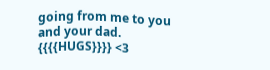going from me to you and your dad. {{{{HUGS}}}} <3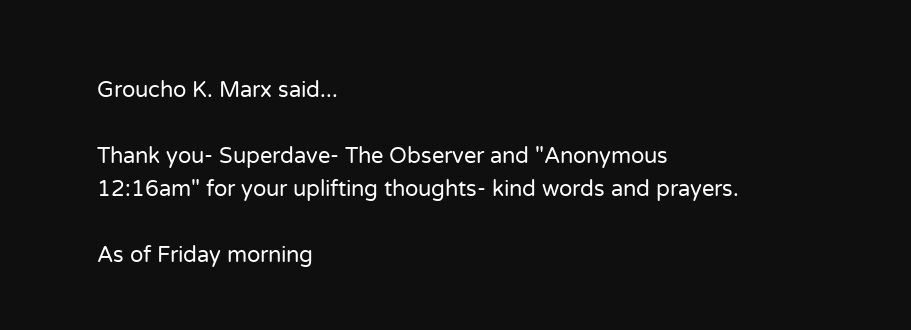Groucho K. Marx said...

Thank you- Superdave- The Observer and "Anonymous 12:16am" for your uplifting thoughts- kind words and prayers.

As of Friday morning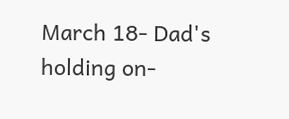March 18- Dad's holding on-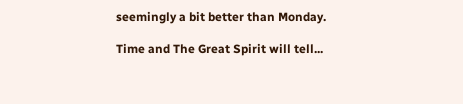seemingly a bit better than Monday.

Time and The Great Spirit will tell...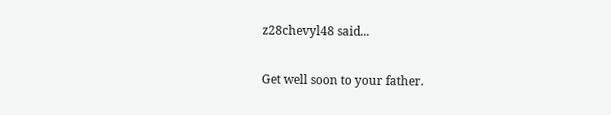z28chevyl48 said...

Get well soon to your father.